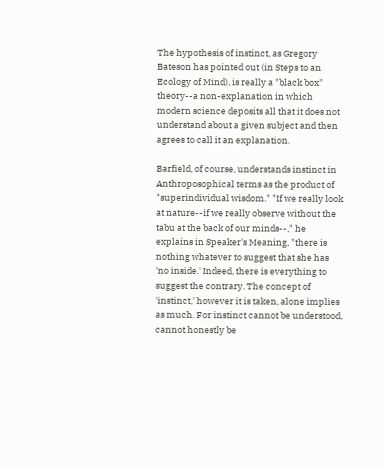The hypothesis of instinct, as Gregory Bateson has pointed out (in Steps to an Ecology of Mind), is really a "black box" theory--a non-explanation in which modern science deposits all that it does not understand about a given subject and then agrees to call it an explanation.

Barfield, of course, understands instinct in Anthroposophical terms as the product of "superindividual wisdom." "If we really look at nature--if we really observe without the tabu at the back of our minds--," he explains in Speaker's Meaning, "there is nothing whatever to suggest that she has 'no inside.' Indeed, there is everything to suggest the contrary. The concept of 'instinct,' however it is taken, alone implies as much. For instinct cannot be understood, cannot honestly be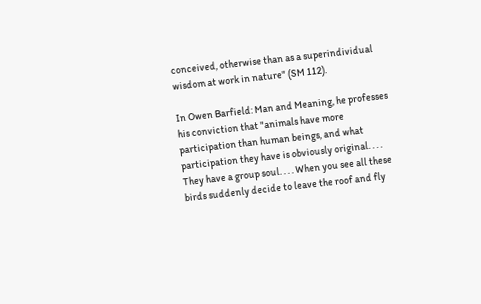conceived, otherwise than as a superindividual wisdom at work in nature" (SM 112).

In Owen Barfield: Man and Meaning, he professes his conviction that "animals have more participation than human beings, and what participation they have is obviously original. . . . They have a group soul. . . . When you see all these birds suddenly decide to leave the roof and fly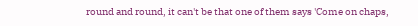round and round, it can't be that one of them says 'Come on chaps,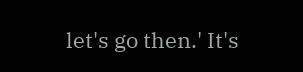let's go then.' It's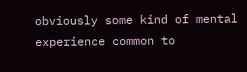obviously some kind of mental experience common to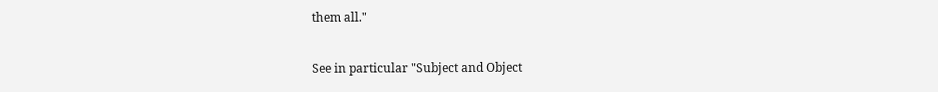them all."

See in particular "Subject and Object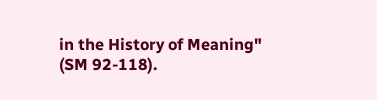in the History of Meaning" (SM 92-118).